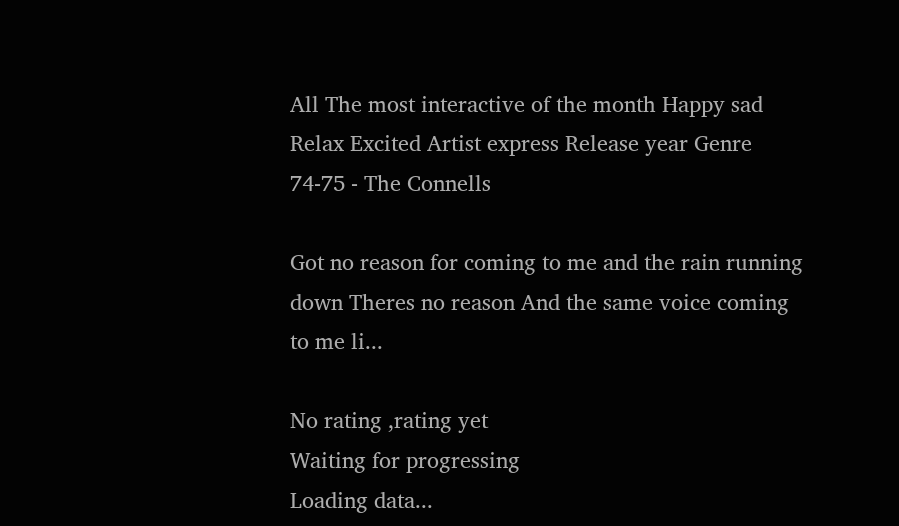All The most interactive of the month Happy sad Relax Excited Artist express Release year Genre
74-75 - The Connells

Got no reason for coming to me and the rain running down Theres no reason And the same voice coming to me li...

No rating ,rating yet
Waiting for progressing
Loading data...